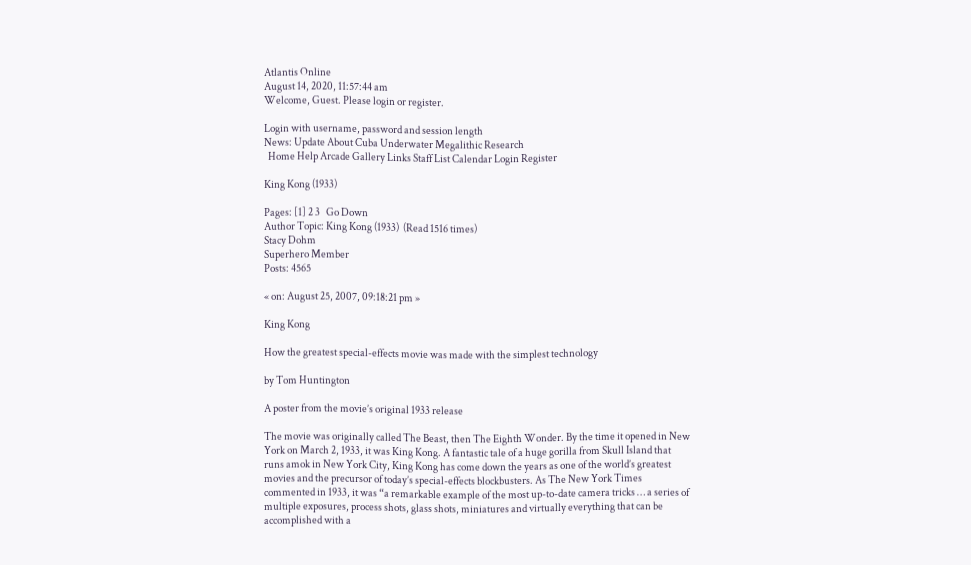Atlantis Online
August 14, 2020, 11:57:44 am
Welcome, Guest. Please login or register.

Login with username, password and session length
News: Update About Cuba Underwater Megalithic Research
  Home Help Arcade Gallery Links Staff List Calendar Login Register

King Kong (1933)

Pages: [1] 2 3   Go Down
Author Topic: King Kong (1933)  (Read 1516 times)
Stacy Dohm
Superhero Member
Posts: 4565

« on: August 25, 2007, 09:18:21 pm »

King Kong

How the greatest special-effects movie was made with the simplest technology

by Tom Huntington

A poster from the movie’s original 1933 release

The movie was originally called The Beast, then The Eighth Wonder. By the time it opened in New York on March 2, 1933, it was King Kong. A fantastic tale of a huge gorilla from Skull Island that runs amok in New York City, King Kong has come down the years as one of the world’s greatest movies and the precursor of today’s special-effects blockbusters. As The New York Times commented in 1933, it was “a remarkable example of the most up-to-date camera tricks … a series of multiple exposures, process shots, glass shots, miniatures and virtually everything that can be accomplished with a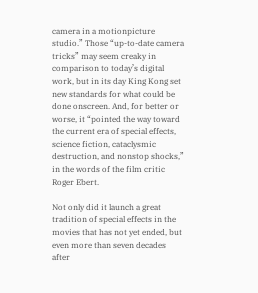camera in a motionpicture studio.” Those “up-to-date camera tricks” may seem creaky in comparison to today’s digital work, but in its day King Kong set new standards for what could be done onscreen. And, for better or worse, it “pointed the way toward the current era of special effects, science fiction, cataclysmic destruction, and nonstop shocks,” in the words of the film critic Roger Ebert.

Not only did it launch a great tradition of special effects in the movies that has not yet ended, but even more than seven decades after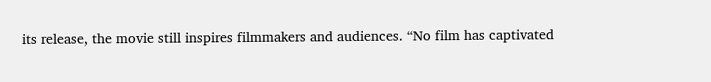its release, the movie still inspires filmmakers and audiences. “No film has captivated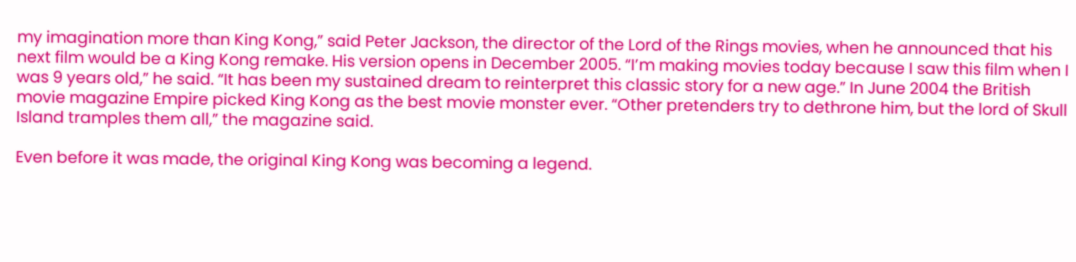my imagination more than King Kong,” said Peter Jackson, the director of the Lord of the Rings movies, when he announced that his next film would be a King Kong remake. His version opens in December 2005. “I’m making movies today because I saw this film when I was 9 years old,” he said. “It has been my sustained dream to reinterpret this classic story for a new age.” In June 2004 the British movie magazine Empire picked King Kong as the best movie monster ever. “Other pretenders try to dethrone him, but the lord of Skull Island tramples them all,” the magazine said.

Even before it was made, the original King Kong was becoming a legend.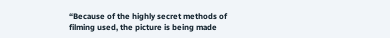“Because of the highly secret methods of filming used, the picture is being made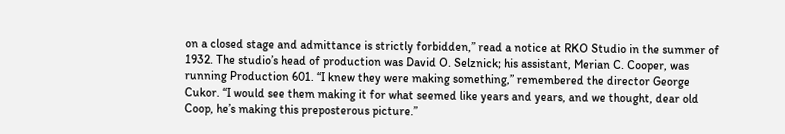on a closed stage and admittance is strictly forbidden,” read a notice at RKO Studio in the summer of 1932. The studio’s head of production was David O. Selznick; his assistant, Merian C. Cooper, was running Production 601. “I knew they were making something,” remembered the director George Cukor. “I would see them making it for what seemed like years and years, and we thought, dear old Coop, he’s making this preposterous picture.”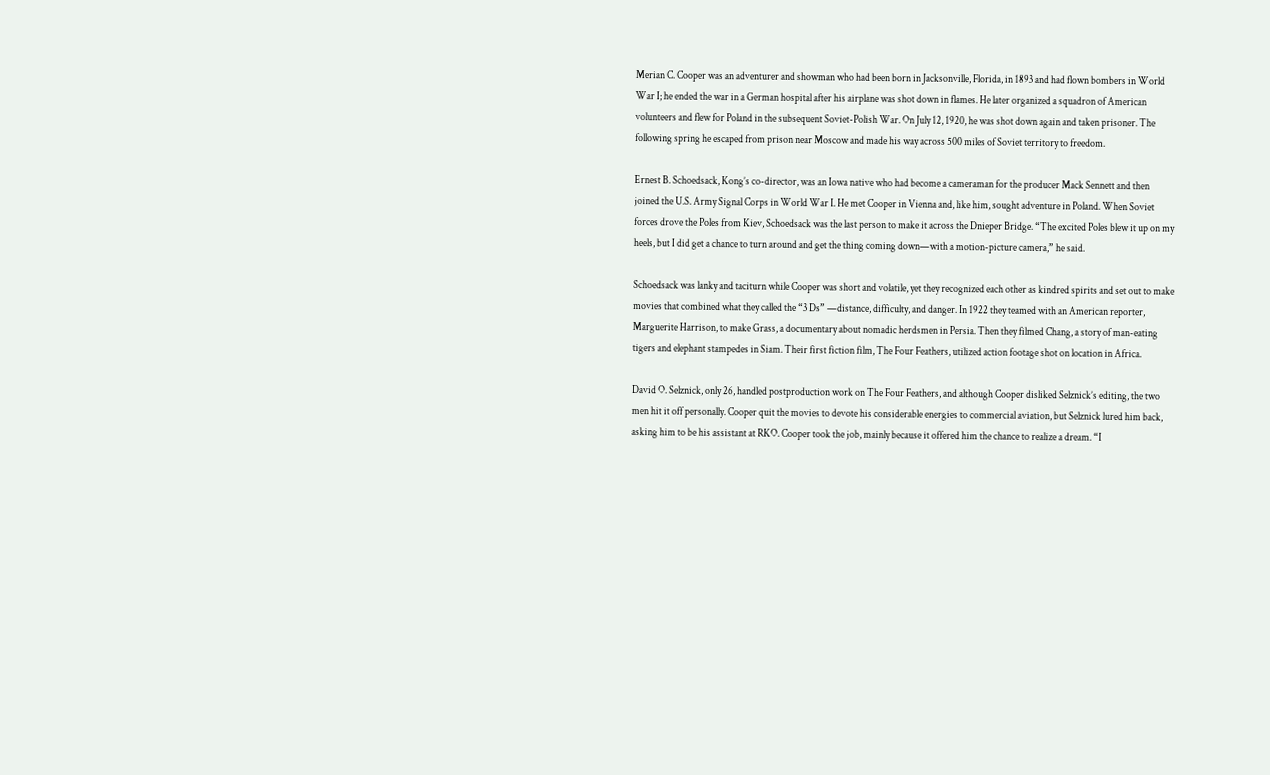Merian C. Cooper was an adventurer and showman who had been born in Jacksonville, Florida, in 1893 and had flown bombers in World War I; he ended the war in a German hospital after his airplane was shot down in flames. He later organized a squadron of American volunteers and flew for Poland in the subsequent Soviet-Polish War. On July 12, 1920, he was shot down again and taken prisoner. The following spring he escaped from prison near Moscow and made his way across 500 miles of Soviet territory to freedom.

Ernest B. Schoedsack, Kong’s co-director, was an Iowa native who had become a cameraman for the producer Mack Sennett and then joined the U.S. Army Signal Corps in World War I. He met Cooper in Vienna and, like him, sought adventure in Poland. When Soviet forces drove the Poles from Kiev, Schoedsack was the last person to make it across the Dnieper Bridge. “The excited Poles blew it up on my heels, but I did get a chance to turn around and get the thing coming down—with a motion-picture camera,” he said.

Schoedsack was lanky and taciturn while Cooper was short and volatile, yet they recognized each other as kindred spirits and set out to make movies that combined what they called the “3 Ds” —distance, difficulty, and danger. In 1922 they teamed with an American reporter, Marguerite Harrison, to make Grass, a documentary about nomadic herdsmen in Persia. Then they filmed Chang, a story of man-eating tigers and elephant stampedes in Siam. Their first fiction film, The Four Feathers, utilized action footage shot on location in Africa.

David O. Selznick, only 26, handled postproduction work on The Four Feathers, and although Cooper disliked Selznick’s editing, the two men hit it off personally. Cooper quit the movies to devote his considerable energies to commercial aviation, but Selznick lured him back, asking him to be his assistant at RKO. Cooper took the job, mainly because it offered him the chance to realize a dream. “I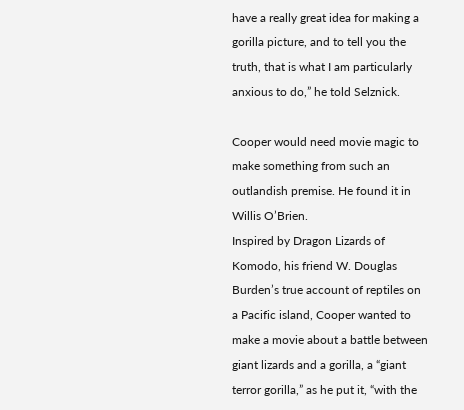have a really great idea for making a gorilla picture, and to tell you the truth, that is what I am particularly anxious to do,” he told Selznick.

Cooper would need movie magic to make something from such an outlandish premise. He found it in Willis O’Brien.
Inspired by Dragon Lizards of Komodo, his friend W. Douglas Burden’s true account of reptiles on a Pacific island, Cooper wanted to make a movie about a battle between giant lizards and a gorilla, a “giant terror gorilla,” as he put it, “with the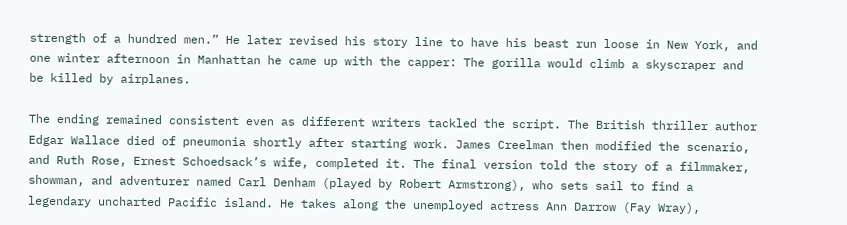strength of a hundred men.” He later revised his story line to have his beast run loose in New York, and one winter afternoon in Manhattan he came up with the capper: The gorilla would climb a skyscraper and be killed by airplanes.

The ending remained consistent even as different writers tackled the script. The British thriller author Edgar Wallace died of pneumonia shortly after starting work. James Creelman then modified the scenario, and Ruth Rose, Ernest Schoedsack’s wife, completed it. The final version told the story of a filmmaker, showman, and adventurer named Carl Denham (played by Robert Armstrong), who sets sail to find a legendary uncharted Pacific island. He takes along the unemployed actress Ann Darrow (Fay Wray),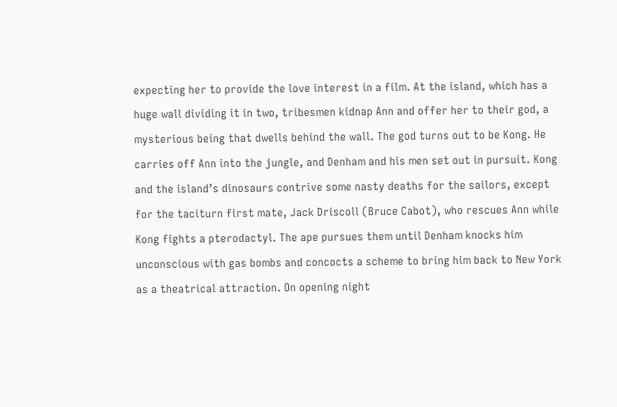expecting her to provide the love interest in a film. At the island, which has a huge wall dividing it in two, tribesmen kidnap Ann and offer her to their god, a mysterious being that dwells behind the wall. The god turns out to be Kong. He carries off Ann into the jungle, and Denham and his men set out in pursuit. Kong and the island’s dinosaurs contrive some nasty deaths for the sailors, except for the taciturn first mate, Jack Driscoll (Bruce Cabot), who rescues Ann while Kong fights a pterodactyl. The ape pursues them until Denham knocks him unconscious with gas bombs and concocts a scheme to bring him back to New York as a theatrical attraction. On opening night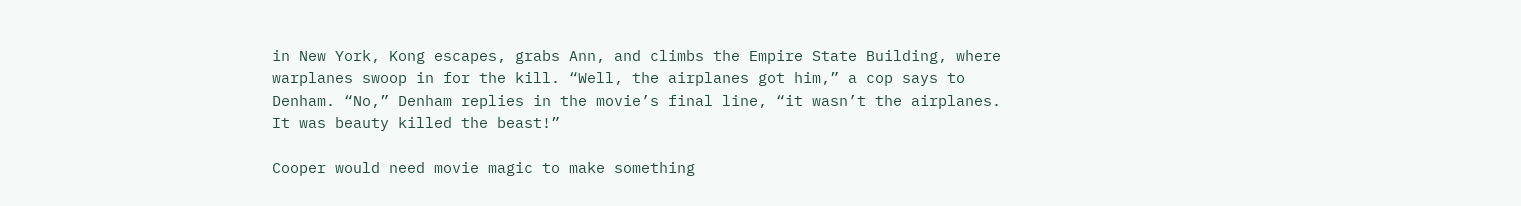in New York, Kong escapes, grabs Ann, and climbs the Empire State Building, where warplanes swoop in for the kill. “Well, the airplanes got him,” a cop says to Denham. “No,” Denham replies in the movie’s final line, “it wasn’t the airplanes. It was beauty killed the beast!”

Cooper would need movie magic to make something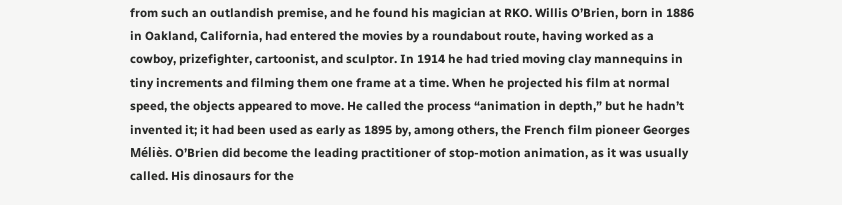from such an outlandish premise, and he found his magician at RKO. Willis O’Brien, born in 1886 in Oakland, California, had entered the movies by a roundabout route, having worked as a cowboy, prizefighter, cartoonist, and sculptor. In 1914 he had tried moving clay mannequins in tiny increments and filming them one frame at a time. When he projected his film at normal speed, the objects appeared to move. He called the process “animation in depth,” but he hadn’t invented it; it had been used as early as 1895 by, among others, the French film pioneer Georges Méliès. O’Brien did become the leading practitioner of stop-motion animation, as it was usually called. His dinosaurs for the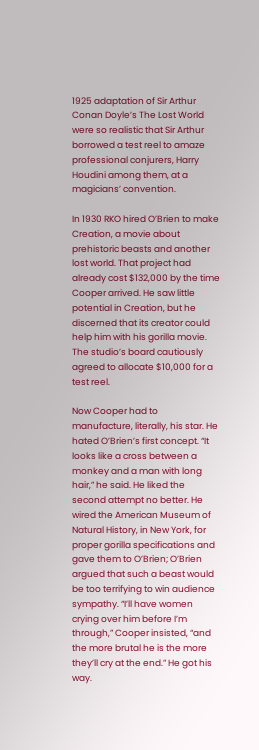1925 adaptation of Sir Arthur Conan Doyle’s The Lost World were so realistic that Sir Arthur borrowed a test reel to amaze professional conjurers, Harry Houdini among them, at a magicians’ convention.

In 1930 RKO hired O’Brien to make Creation, a movie about prehistoric beasts and another lost world. That project had already cost $132,000 by the time Cooper arrived. He saw little potential in Creation, but he discerned that its creator could help him with his gorilla movie. The studio’s board cautiously agreed to allocate $10,000 for a test reel.

Now Cooper had to manufacture, literally, his star. He hated O’Brien’s first concept. “It looks like a cross between a monkey and a man with long hair,” he said. He liked the second attempt no better. He wired the American Museum of Natural History, in New York, for proper gorilla specifications and gave them to O’Brien; O’Brien argued that such a beast would be too terrifying to win audience sympathy. “I’ll have women crying over him before I’m through,” Cooper insisted, “and the more brutal he is the more they’ll cry at the end.” He got his way.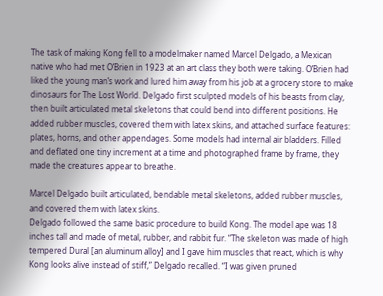The task of making Kong fell to a modelmaker named Marcel Delgado, a Mexican native who had met O’Brien in 1923 at an art class they both were taking. O’Brien had liked the young man’s work and lured him away from his job at a grocery store to make dinosaurs for The Lost World. Delgado first sculpted models of his beasts from clay, then built articulated metal skeletons that could bend into different positions. He added rubber muscles, covered them with latex skins, and attached surface features: plates, horns, and other appendages. Some models had internal air bladders. Filled and deflated one tiny increment at a time and photographed frame by frame, they made the creatures appear to breathe.

Marcel Delgado built articulated, bendable metal skeletons, added rubber muscles, and covered them with latex skins.
Delgado followed the same basic procedure to build Kong. The model ape was 18 inches tall and made of metal, rubber, and rabbit fur. “The skeleton was made of high tempered Dural [an aluminum alloy] and I gave him muscles that react, which is why Kong looks alive instead of stiff,” Delgado recalled. “I was given pruned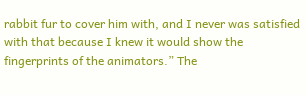rabbit fur to cover him with, and I never was satisfied with that because I knew it would show the fingerprints of the animators.” The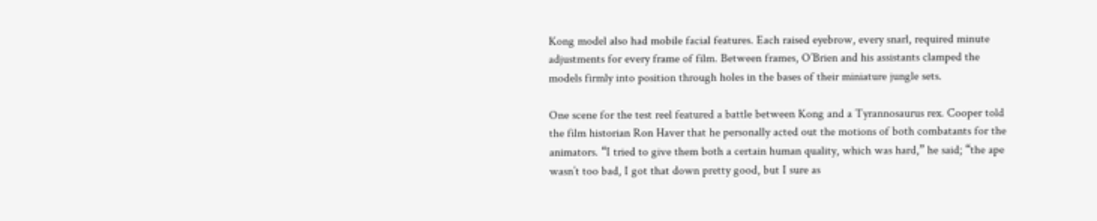Kong model also had mobile facial features. Each raised eyebrow, every snarl, required minute adjustments for every frame of film. Between frames, O’Brien and his assistants clamped the models firmly into position through holes in the bases of their miniature jungle sets.

One scene for the test reel featured a battle between Kong and a Tyrannosaurus rex. Cooper told the film historian Ron Haver that he personally acted out the motions of both combatants for the animators. “I tried to give them both a certain human quality, which was hard,” he said; “the ape wasn’t too bad, I got that down pretty good, but I sure as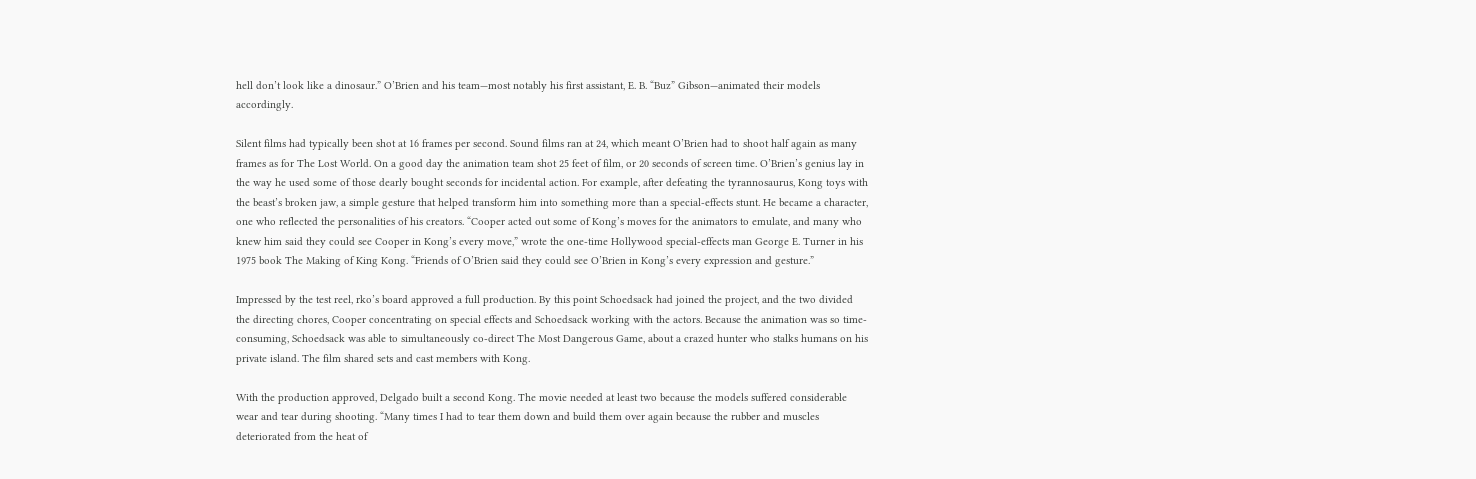hell don’t look like a dinosaur.” O’Brien and his team—most notably his first assistant, E. B. “Buz” Gibson—animated their models accordingly.

Silent films had typically been shot at 16 frames per second. Sound films ran at 24, which meant O’Brien had to shoot half again as many frames as for The Lost World. On a good day the animation team shot 25 feet of film, or 20 seconds of screen time. O’Brien’s genius lay in the way he used some of those dearly bought seconds for incidental action. For example, after defeating the tyrannosaurus, Kong toys with the beast’s broken jaw, a simple gesture that helped transform him into something more than a special-effects stunt. He became a character, one who reflected the personalities of his creators. “Cooper acted out some of Kong’s moves for the animators to emulate, and many who knew him said they could see Cooper in Kong’s every move,” wrote the one-time Hollywood special-effects man George E. Turner in his 1975 book The Making of King Kong. “Friends of O’Brien said they could see O’Brien in Kong’s every expression and gesture.”

Impressed by the test reel, rko’s board approved a full production. By this point Schoedsack had joined the project, and the two divided the directing chores, Cooper concentrating on special effects and Schoedsack working with the actors. Because the animation was so time-consuming, Schoedsack was able to simultaneously co-direct The Most Dangerous Game, about a crazed hunter who stalks humans on his private island. The film shared sets and cast members with Kong.

With the production approved, Delgado built a second Kong. The movie needed at least two because the models suffered considerable wear and tear during shooting. “Many times I had to tear them down and build them over again because the rubber and muscles deteriorated from the heat of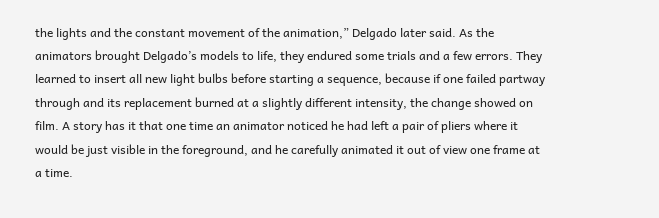the lights and the constant movement of the animation,” Delgado later said. As the animators brought Delgado’s models to life, they endured some trials and a few errors. They learned to insert all new light bulbs before starting a sequence, because if one failed partway through and its replacement burned at a slightly different intensity, the change showed on film. A story has it that one time an animator noticed he had left a pair of pliers where it would be just visible in the foreground, and he carefully animated it out of view one frame at a time.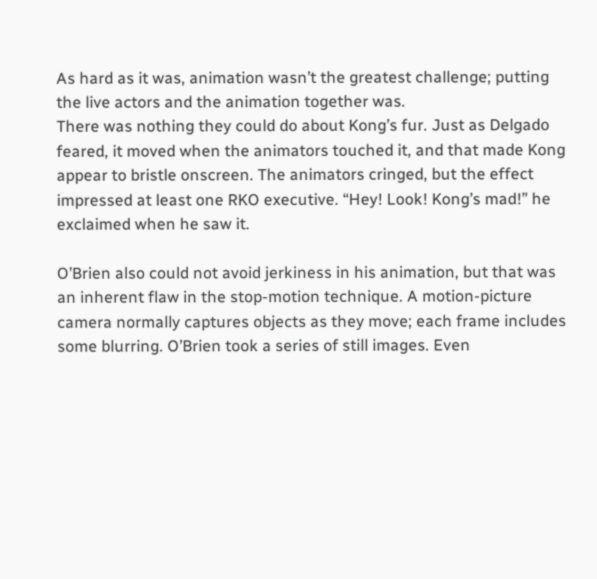As hard as it was, animation wasn’t the greatest challenge; putting the live actors and the animation together was.
There was nothing they could do about Kong’s fur. Just as Delgado feared, it moved when the animators touched it, and that made Kong appear to bristle onscreen. The animators cringed, but the effect impressed at least one RKO executive. “Hey! Look! Kong’s mad!” he exclaimed when he saw it.

O’Brien also could not avoid jerkiness in his animation, but that was an inherent flaw in the stop-motion technique. A motion-picture camera normally captures objects as they move; each frame includes some blurring. O’Brien took a series of still images. Even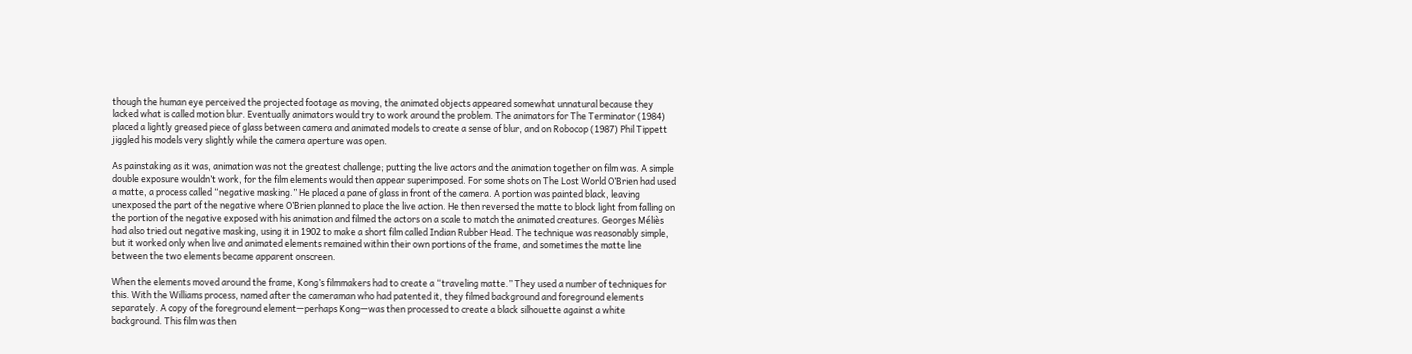though the human eye perceived the projected footage as moving, the animated objects appeared somewhat unnatural because they lacked what is called motion blur. Eventually animators would try to work around the problem. The animators for The Terminator (1984) placed a lightly greased piece of glass between camera and animated models to create a sense of blur, and on Robocop (1987) Phil Tippett jiggled his models very slightly while the camera aperture was open.

As painstaking as it was, animation was not the greatest challenge; putting the live actors and the animation together on film was. A simple double exposure wouldn’t work, for the film elements would then appear superimposed. For some shots on The Lost World O’Brien had used a matte, a process called “negative masking.” He placed a pane of glass in front of the camera. A portion was painted black, leaving unexposed the part of the negative where O’Brien planned to place the live action. He then reversed the matte to block light from falling on the portion of the negative exposed with his animation and filmed the actors on a scale to match the animated creatures. Georges Méliès had also tried out negative masking, using it in 1902 to make a short film called Indian Rubber Head. The technique was reasonably simple, but it worked only when live and animated elements remained within their own portions of the frame, and sometimes the matte line between the two elements became apparent onscreen.

When the elements moved around the frame, Kong’s filmmakers had to create a “traveling matte.” They used a number of techniques for this. With the Williams process, named after the cameraman who had patented it, they filmed background and foreground elements separately. A copy of the foreground element—perhaps Kong—was then processed to create a black silhouette against a white background. This film was then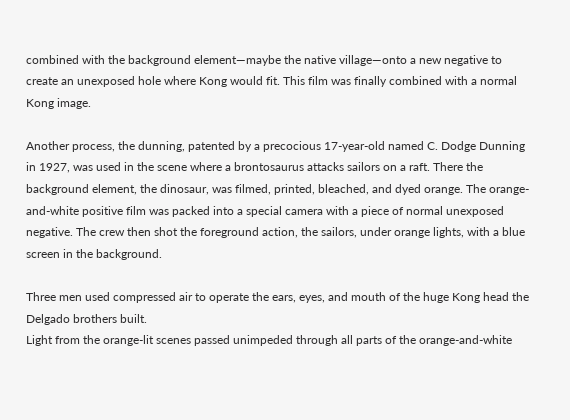combined with the background element—maybe the native village—onto a new negative to create an unexposed hole where Kong would fit. This film was finally combined with a normal Kong image.

Another process, the dunning, patented by a precocious 17-year-old named C. Dodge Dunning in 1927, was used in the scene where a brontosaurus attacks sailors on a raft. There the background element, the dinosaur, was filmed, printed, bleached, and dyed orange. The orange-and-white positive film was packed into a special camera with a piece of normal unexposed negative. The crew then shot the foreground action, the sailors, under orange lights, with a blue screen in the background.

Three men used compressed air to operate the ears, eyes, and mouth of the huge Kong head the Delgado brothers built.
Light from the orange-lit scenes passed unimpeded through all parts of the orange-and-white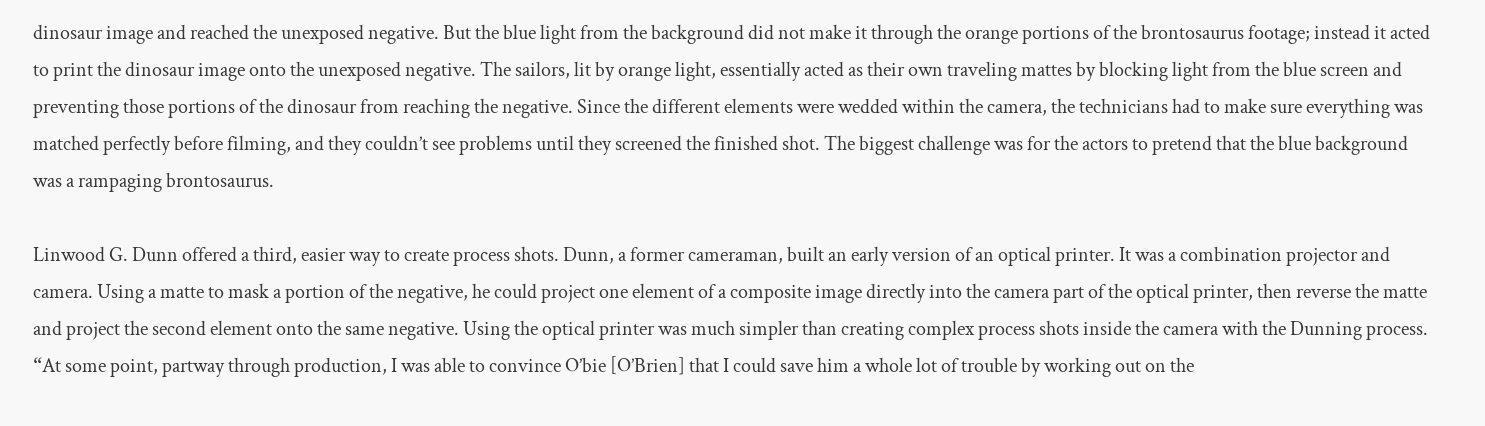dinosaur image and reached the unexposed negative. But the blue light from the background did not make it through the orange portions of the brontosaurus footage; instead it acted to print the dinosaur image onto the unexposed negative. The sailors, lit by orange light, essentially acted as their own traveling mattes by blocking light from the blue screen and preventing those portions of the dinosaur from reaching the negative. Since the different elements were wedded within the camera, the technicians had to make sure everything was matched perfectly before filming, and they couldn’t see problems until they screened the finished shot. The biggest challenge was for the actors to pretend that the blue background was a rampaging brontosaurus.

Linwood G. Dunn offered a third, easier way to create process shots. Dunn, a former cameraman, built an early version of an optical printer. It was a combination projector and camera. Using a matte to mask a portion of the negative, he could project one element of a composite image directly into the camera part of the optical printer, then reverse the matte and project the second element onto the same negative. Using the optical printer was much simpler than creating complex process shots inside the camera with the Dunning process. “At some point, partway through production, I was able to convince O’bie [O’Brien] that I could save him a whole lot of trouble by working out on the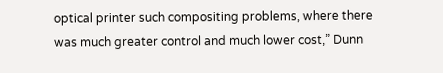optical printer such compositing problems, where there was much greater control and much lower cost,” Dunn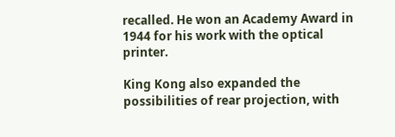recalled. He won an Academy Award in 1944 for his work with the optical printer.

King Kong also expanded the possibilities of rear projection, with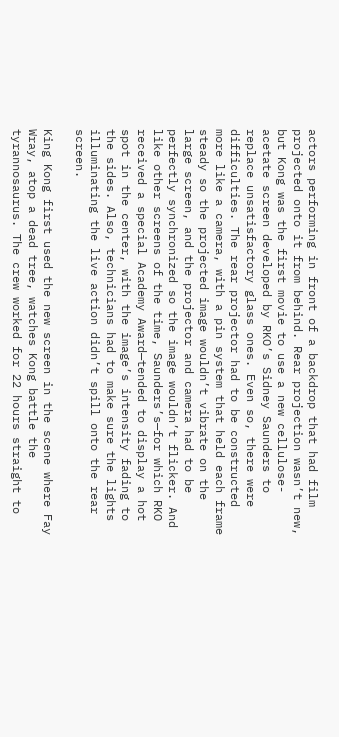actors performing in front of a backdrop that had film projected onto it from behind. Rear projection wasn’t new, but Kong was the first movie to use a new cellulose-acetate screen developed by RKO’s Sidney Saunders to replace unsatisfactory glass ones. Even so, there were difficulties. The rear projector had to be constructed more like a camera, with a pin system that held each frame steady so the projected image wouldn’t vibrate on the large screen, and the projector and camera had to be perfectly synchronized so the image wouldn’t flicker. And like other screens of the time, Saunders’s—for which RKO received a special Academy Award—tended to display a hot spot in the center, with the image’s intensity fading to the sides. Also, technicians had to make sure the lights illuminating the live action didn’t spill onto the rear screen.

King Kong first used the new screen in the scene where Fay Wray, atop a dead tree, watches Kong battle the tyrannosaurus. The crew worked for 22 hours straight to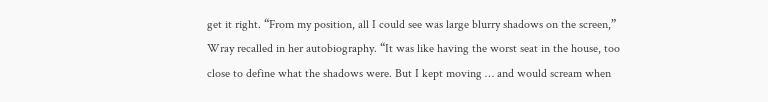get it right. “From my position, all I could see was large blurry shadows on the screen,” Wray recalled in her autobiography. “It was like having the worst seat in the house, too close to define what the shadows were. But I kept moving … and would scream when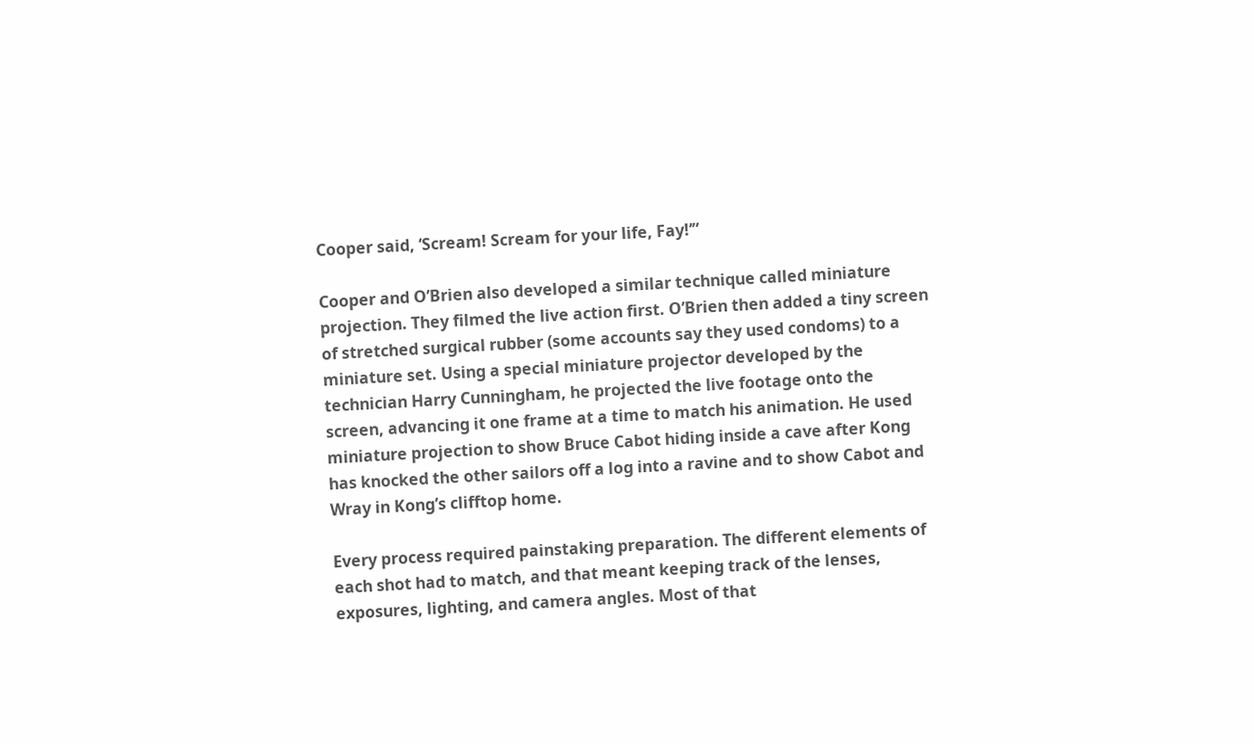Cooper said, ‘Scream! Scream for your life, Fay!’”

Cooper and O’Brien also developed a similar technique called miniature projection. They filmed the live action first. O’Brien then added a tiny screen of stretched surgical rubber (some accounts say they used condoms) to a miniature set. Using a special miniature projector developed by the technician Harry Cunningham, he projected the live footage onto the screen, advancing it one frame at a time to match his animation. He used miniature projection to show Bruce Cabot hiding inside a cave after Kong has knocked the other sailors off a log into a ravine and to show Cabot and Wray in Kong’s clifftop home.

Every process required painstaking preparation. The different elements of each shot had to match, and that meant keeping track of the lenses, exposures, lighting, and camera angles. Most of that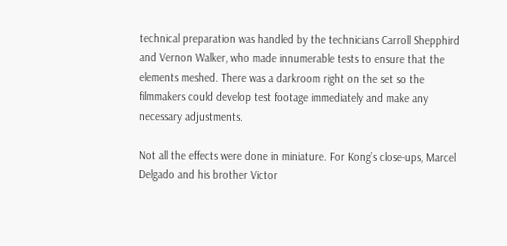technical preparation was handled by the technicians Carroll Shepphird and Vernon Walker, who made innumerable tests to ensure that the elements meshed. There was a darkroom right on the set so the filmmakers could develop test footage immediately and make any necessary adjustments.

Not all the effects were done in miniature. For Kong’s close-ups, Marcel Delgado and his brother Victor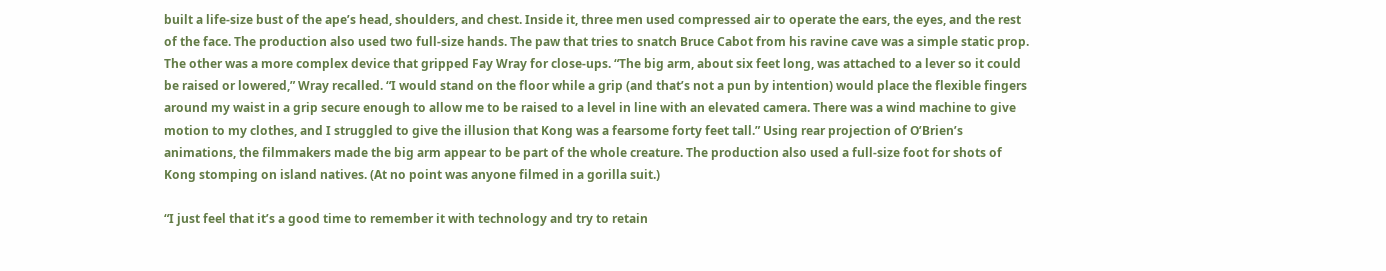built a life-size bust of the ape’s head, shoulders, and chest. Inside it, three men used compressed air to operate the ears, the eyes, and the rest of the face. The production also used two full-size hands. The paw that tries to snatch Bruce Cabot from his ravine cave was a simple static prop. The other was a more complex device that gripped Fay Wray for close-ups. “The big arm, about six feet long, was attached to a lever so it could be raised or lowered,” Wray recalled. “I would stand on the floor while a grip (and that’s not a pun by intention) would place the flexible fingers around my waist in a grip secure enough to allow me to be raised to a level in line with an elevated camera. There was a wind machine to give motion to my clothes, and I struggled to give the illusion that Kong was a fearsome forty feet tall.” Using rear projection of O’Brien’s animations, the filmmakers made the big arm appear to be part of the whole creature. The production also used a full-size foot for shots of Kong stomping on island natives. (At no point was anyone filmed in a gorilla suit.)

“I just feel that it’s a good time to remember it with technology and try to retain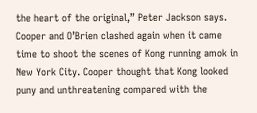the heart of the original,” Peter Jackson says.
Cooper and O’Brien clashed again when it came time to shoot the scenes of Kong running amok in New York City. Cooper thought that Kong looked puny and unthreatening compared with the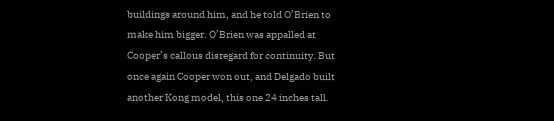buildings around him, and he told O’Brien to make him bigger. O’Brien was appalled at Cooper’s callous disregard for continuity. But once again Cooper won out, and Delgado built another Kong model, this one 24 inches tall.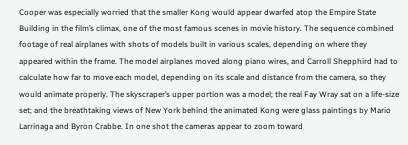Cooper was especially worried that the smaller Kong would appear dwarfed atop the Empire State Building in the film’s climax, one of the most famous scenes in movie history. The sequence combined footage of real airplanes with shots of models built in various scales, depending on where they appeared within the frame. The model airplanes moved along piano wires, and Carroll Shepphird had to calculate how far to move each model, depending on its scale and distance from the camera, so they would animate properly. The skyscraper’s upper portion was a model; the real Fay Wray sat on a life-size set; and the breathtaking views of New York behind the animated Kong were glass paintings by Mario Larrinaga and Byron Crabbe. In one shot the cameras appear to zoom toward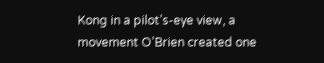Kong in a pilot’s-eye view, a movement O’Brien created one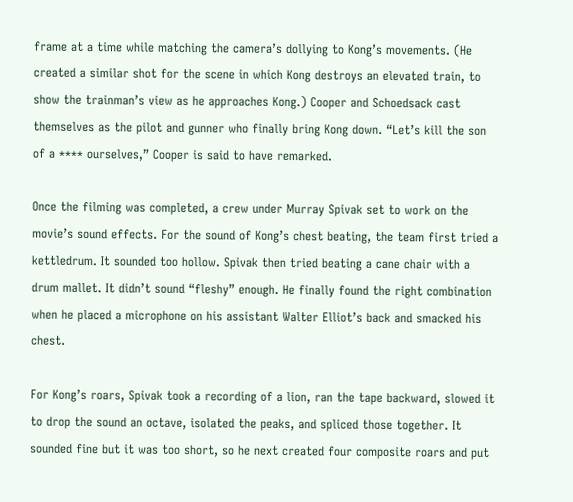frame at a time while matching the camera’s dollying to Kong’s movements. (He created a similar shot for the scene in which Kong destroys an elevated train, to show the trainman’s view as he approaches Kong.) Cooper and Schoedsack cast themselves as the pilot and gunner who finally bring Kong down. “Let’s kill the son of a **** ourselves,” Cooper is said to have remarked.

Once the filming was completed, a crew under Murray Spivak set to work on the movie’s sound effects. For the sound of Kong’s chest beating, the team first tried a kettledrum. It sounded too hollow. Spivak then tried beating a cane chair with a drum mallet. It didn’t sound “fleshy” enough. He finally found the right combination when he placed a microphone on his assistant Walter Elliot’s back and smacked his chest.

For Kong’s roars, Spivak took a recording of a lion, ran the tape backward, slowed it to drop the sound an octave, isolated the peaks, and spliced those together. It sounded fine but it was too short, so he next created four composite roars and put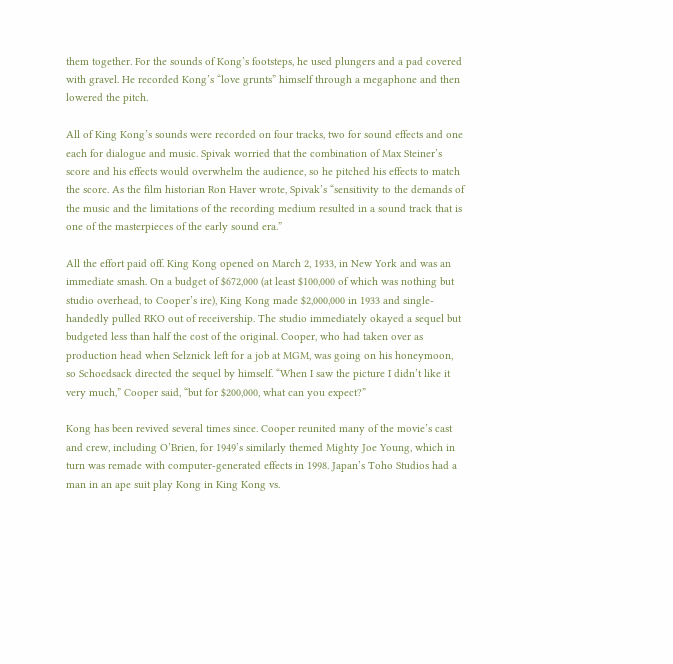them together. For the sounds of Kong’s footsteps, he used plungers and a pad covered with gravel. He recorded Kong’s “love grunts” himself through a megaphone and then lowered the pitch.

All of King Kong’s sounds were recorded on four tracks, two for sound effects and one each for dialogue and music. Spivak worried that the combination of Max Steiner’s score and his effects would overwhelm the audience, so he pitched his effects to match the score. As the film historian Ron Haver wrote, Spivak’s “sensitivity to the demands of the music and the limitations of the recording medium resulted in a sound track that is one of the masterpieces of the early sound era.”

All the effort paid off. King Kong opened on March 2, 1933, in New York and was an immediate smash. On a budget of $672,000 (at least $100,000 of which was nothing but studio overhead, to Cooper’s ire), King Kong made $2,000,000 in 1933 and single-handedly pulled RKO out of receivership. The studio immediately okayed a sequel but budgeted less than half the cost of the original. Cooper, who had taken over as production head when Selznick left for a job at MGM, was going on his honeymoon, so Schoedsack directed the sequel by himself. “When I saw the picture I didn’t like it very much,” Cooper said, “but for $200,000, what can you expect?”

Kong has been revived several times since. Cooper reunited many of the movie’s cast and crew, including O’Brien, for 1949’s similarly themed Mighty Joe Young, which in turn was remade with computer-generated effects in 1998. Japan’s Toho Studios had a man in an ape suit play Kong in King Kong vs.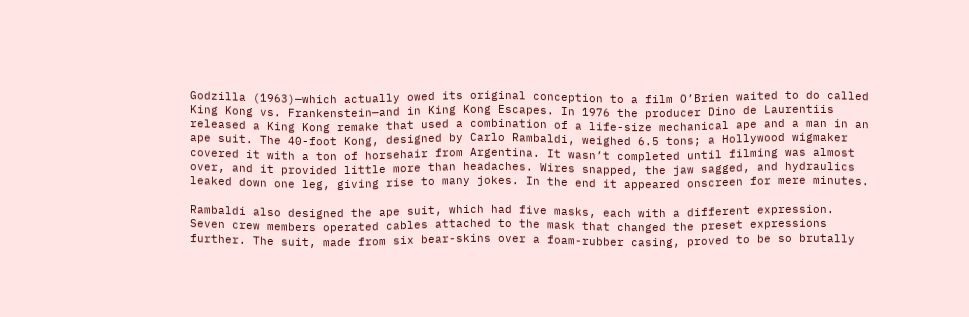Godzilla (1963)—which actually owed its original conception to a film O’Brien waited to do called King Kong vs. Frankenstein—and in King Kong Escapes. In 1976 the producer Dino de Laurentiis released a King Kong remake that used a combination of a life-size mechanical ape and a man in an ape suit. The 40-foot Kong, designed by Carlo Rambaldi, weighed 6.5 tons; a Hollywood wigmaker covered it with a ton of horsehair from Argentina. It wasn’t completed until filming was almost over, and it provided little more than headaches. Wires snapped, the jaw sagged, and hydraulics leaked down one leg, giving rise to many jokes. In the end it appeared onscreen for mere minutes.

Rambaldi also designed the ape suit, which had five masks, each with a different expression. Seven crew members operated cables attached to the mask that changed the preset expressions further. The suit, made from six bear-skins over a foam-rubber casing, proved to be so brutally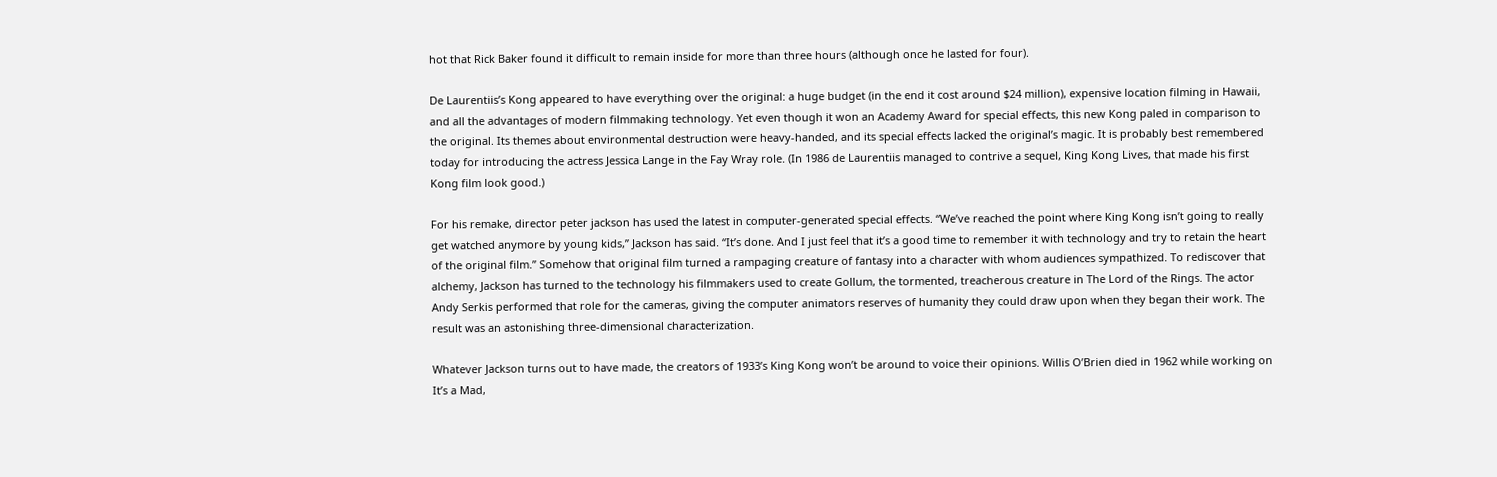hot that Rick Baker found it difficult to remain inside for more than three hours (although once he lasted for four).

De Laurentiis’s Kong appeared to have everything over the original: a huge budget (in the end it cost around $24 million), expensive location filming in Hawaii, and all the advantages of modern filmmaking technology. Yet even though it won an Academy Award for special effects, this new Kong paled in comparison to the original. Its themes about environmental destruction were heavy-handed, and its special effects lacked the original’s magic. It is probably best remembered today for introducing the actress Jessica Lange in the Fay Wray role. (In 1986 de Laurentiis managed to contrive a sequel, King Kong Lives, that made his first Kong film look good.)

For his remake, director peter jackson has used the latest in computer-generated special effects. “We’ve reached the point where King Kong isn’t going to really get watched anymore by young kids,” Jackson has said. “It’s done. And I just feel that it’s a good time to remember it with technology and try to retain the heart of the original film.” Somehow that original film turned a rampaging creature of fantasy into a character with whom audiences sympathized. To rediscover that alchemy, Jackson has turned to the technology his filmmakers used to create Gollum, the tormented, treacherous creature in The Lord of the Rings. The actor Andy Serkis performed that role for the cameras, giving the computer animators reserves of humanity they could draw upon when they began their work. The result was an astonishing three-dimensional characterization.

Whatever Jackson turns out to have made, the creators of 1933’s King Kong won’t be around to voice their opinions. Willis O’Brien died in 1962 while working on It’s a Mad,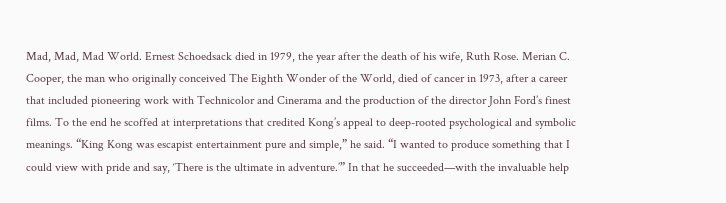Mad, Mad, Mad World. Ernest Schoedsack died in 1979, the year after the death of his wife, Ruth Rose. Merian C. Cooper, the man who originally conceived The Eighth Wonder of the World, died of cancer in 1973, after a career that included pioneering work with Technicolor and Cinerama and the production of the director John Ford’s finest films. To the end he scoffed at interpretations that credited Kong’s appeal to deep-rooted psychological and symbolic meanings. “King Kong was escapist entertainment pure and simple,” he said. “I wanted to produce something that I could view with pride and say, ‘There is the ultimate in adventure.’” In that he succeeded—with the invaluable help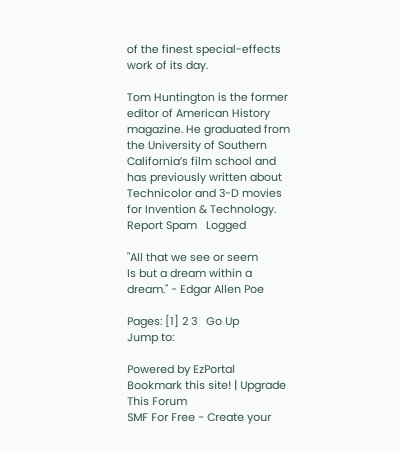of the finest special-effects work of its day.

Tom Huntington is the former editor of American History magazine. He graduated from the University of Southern California’s film school and has previously written about Technicolor and 3-D movies for Invention & Technology.
Report Spam   Logged

"All that we see or seem
Is but a dream within a dream." - Edgar Allen Poe

Pages: [1] 2 3   Go Up
Jump to:

Powered by EzPortal
Bookmark this site! | Upgrade This Forum
SMF For Free - Create your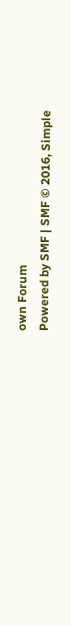own Forum
Powered by SMF | SMF © 2016, Simple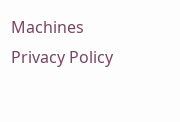Machines
Privacy Policy